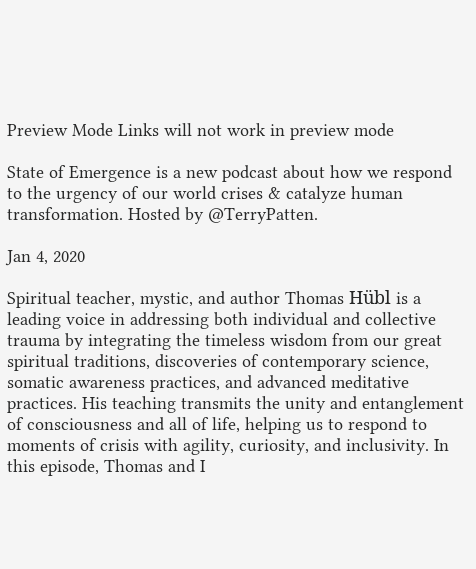Preview Mode Links will not work in preview mode

State of Emergence is a new podcast about how we respond to the urgency of our world crises & catalyze human transformation. Hosted by @TerryPatten.

Jan 4, 2020

Spiritual teacher, mystic, and author Thomas Hübl is a leading voice in addressing both individual and collective trauma by integrating the timeless wisdom from our great spiritual traditions, discoveries of contemporary science, somatic awareness practices, and advanced meditative practices. His teaching transmits the unity and entanglement of consciousness and all of life, helping us to respond to moments of crisis with agility, curiosity, and inclusivity. In this episode, Thomas and I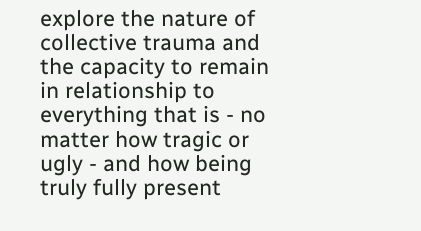explore the nature of collective trauma and the capacity to remain in relationship to everything that is - no matter how tragic or ugly - and how being truly fully present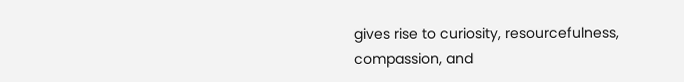gives rise to curiosity, resourcefulness, compassion, and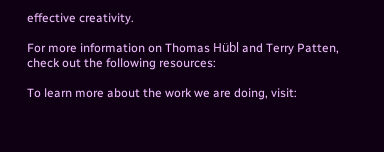effective creativity.

For more information on Thomas Hübl and Terry Patten, check out the following resources:

To learn more about the work we are doing, visit: